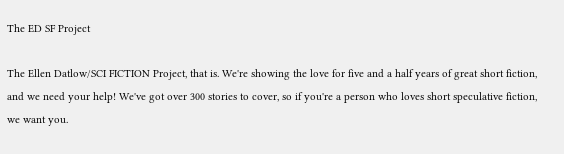The ED SF Project

The Ellen Datlow/SCI FICTION Project, that is. We're showing the love for five and a half years of great short fiction, and we need your help! We've got over 300 stories to cover, so if you're a person who loves short speculative fiction, we want you.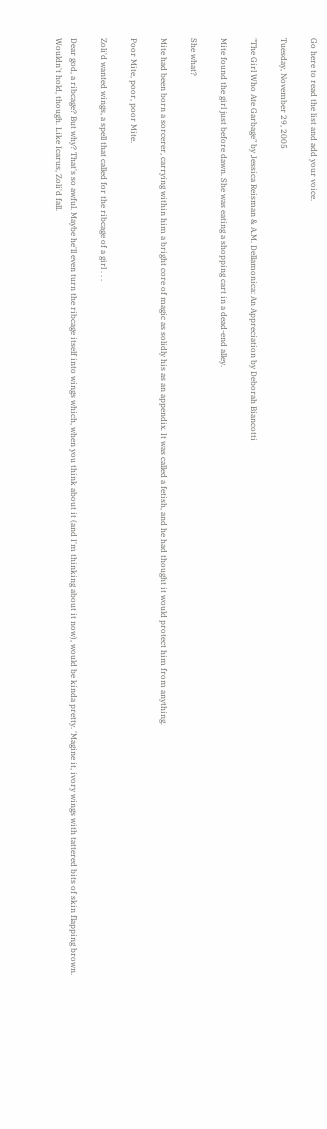Go here to read the list and add your voice.

Tuesday, November 29, 2005

"The Girl Who Ate Garbage" by Jessica Reisman & A.M. Dellamonica: An Appreciation by Deborah Biancotti

Mite found the girl just before dawn. She was eating a shopping cart in a dead-end alley.

She what?

Mite had been born a sorcerer, carrying within him a bright core of magic as solidly his as an appendix. It was called a fetish, and he had thought it would protect him from anything.

Poor Mite, poor, poor Mite.

Zoli'd wanted wings, a spell that called for the ribcage of a girl . . .

Dear god, a ribcage? But why? That's so awful. Maybe he'll even turn the ribcage itself into wings which, when you think about it (and I'm thinking about it now), would be kinda pretty. 'Magine it, ivory wings with tattered bits of skin flapping brown. Wouldn't hold, though. Like Icarus, Zoli'd fall.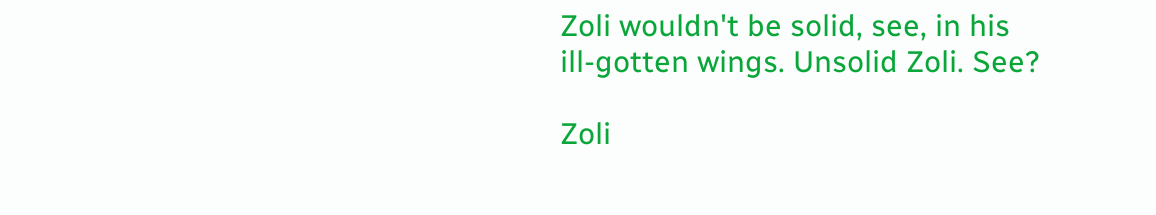Zoli wouldn't be solid, see, in his ill-gotten wings. Unsolid Zoli. See?

Zoli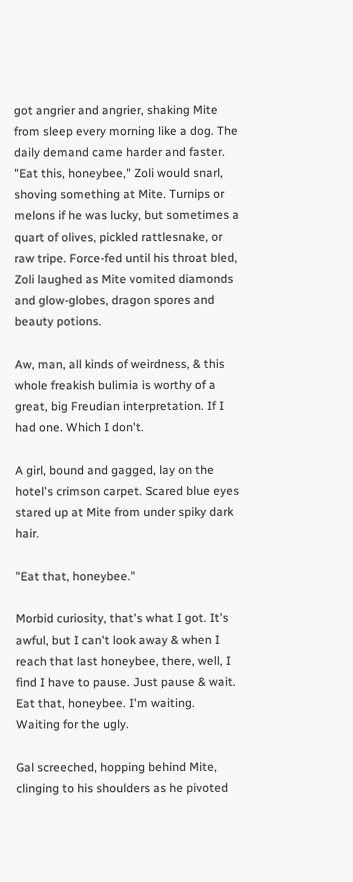got angrier and angrier, shaking Mite from sleep every morning like a dog. The daily demand came harder and faster. "Eat this, honeybee," Zoli would snarl, shoving something at Mite. Turnips or melons if he was lucky, but sometimes a quart of olives, pickled rattlesnake, or raw tripe. Force-fed until his throat bled, Zoli laughed as Mite vomited diamonds and glow-globes, dragon spores and beauty potions.

Aw, man, all kinds of weirdness, & this whole freakish bulimia is worthy of a great, big Freudian interpretation. If I had one. Which I don't.

A girl, bound and gagged, lay on the hotel's crimson carpet. Scared blue eyes stared up at Mite from under spiky dark hair.

"Eat that, honeybee."

Morbid curiosity, that's what I got. It's awful, but I can't look away & when I reach that last honeybee, there, well, I find I have to pause. Just pause & wait. Eat that, honeybee. I'm waiting. Waiting for the ugly.

Gal screeched, hopping behind Mite, clinging to his shoulders as he pivoted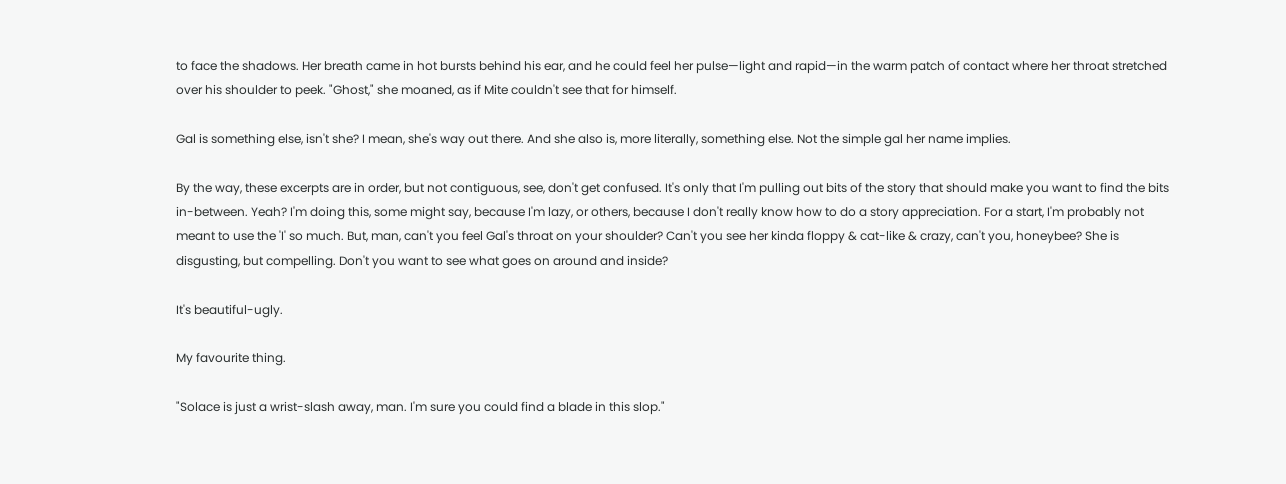to face the shadows. Her breath came in hot bursts behind his ear, and he could feel her pulse—light and rapid—in the warm patch of contact where her throat stretched over his shoulder to peek. "Ghost," she moaned, as if Mite couldn't see that for himself.

Gal is something else, isn't she? I mean, she's way out there. And she also is, more literally, something else. Not the simple gal her name implies.

By the way, these excerpts are in order, but not contiguous, see, don't get confused. It's only that I'm pulling out bits of the story that should make you want to find the bits in-between. Yeah? I'm doing this, some might say, because I'm lazy, or others, because I don't really know how to do a story appreciation. For a start, I'm probably not meant to use the 'I' so much. But, man, can't you feel Gal's throat on your shoulder? Can't you see her kinda floppy & cat-like & crazy, can't you, honeybee? She is disgusting, but compelling. Don't you want to see what goes on around and inside?

It's beautiful-ugly.

My favourite thing.

"Solace is just a wrist-slash away, man. I'm sure you could find a blade in this slop."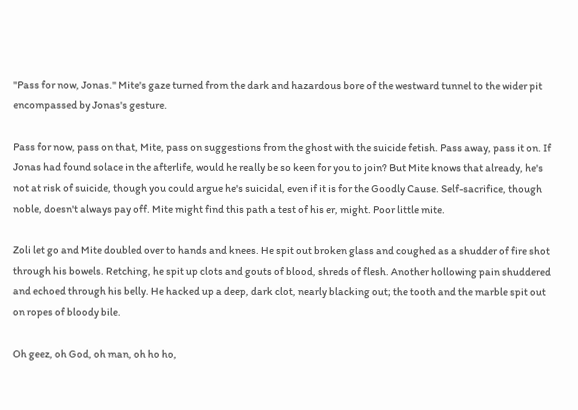"Pass for now, Jonas." Mite's gaze turned from the dark and hazardous bore of the westward tunnel to the wider pit encompassed by Jonas's gesture.

Pass for now, pass on that, Mite, pass on suggestions from the ghost with the suicide fetish. Pass away, pass it on. If Jonas had found solace in the afterlife, would he really be so keen for you to join? But Mite knows that already, he's not at risk of suicide, though you could argue he's suicidal, even if it is for the Goodly Cause. Self-sacrifice, though noble, doesn't always pay off. Mite might find this path a test of his er, might. Poor little mite.

Zoli let go and Mite doubled over to hands and knees. He spit out broken glass and coughed as a shudder of fire shot through his bowels. Retching, he spit up clots and gouts of blood, shreds of flesh. Another hollowing pain shuddered and echoed through his belly. He hacked up a deep, dark clot, nearly blacking out; the tooth and the marble spit out on ropes of bloody bile.

Oh geez, oh God, oh man, oh ho ho,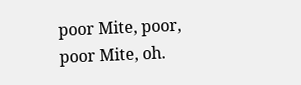poor Mite, poor, poor Mite, oh.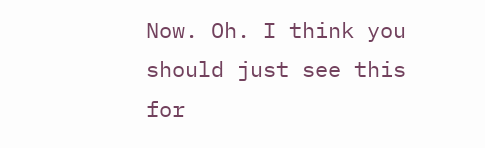Now. Oh. I think you should just see this for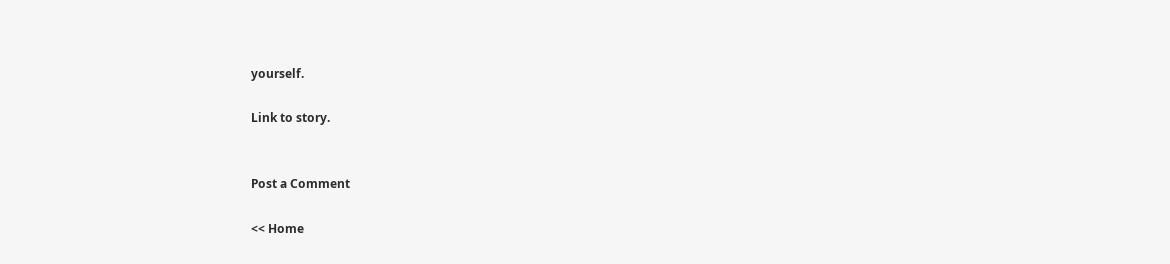yourself.

Link to story.


Post a Comment

<< Home